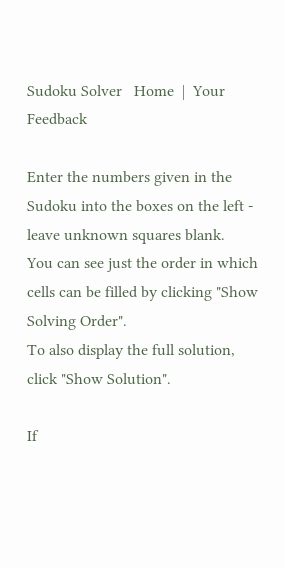Sudoku Solver   Home  |  Your Feedback

Enter the numbers given in the Sudoku into the boxes on the left - leave unknown squares blank.
You can see just the order in which cells can be filled by clicking "Show Solving Order".
To also display the full solution, click "Show Solution".

If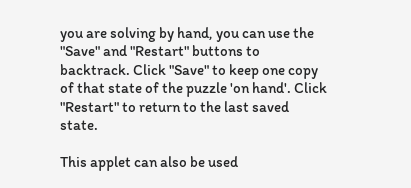you are solving by hand, you can use the "Save" and "Restart" buttons to backtrack. Click "Save" to keep one copy of that state of the puzzle 'on hand'. Click "Restart" to return to the last saved state.

This applet can also be used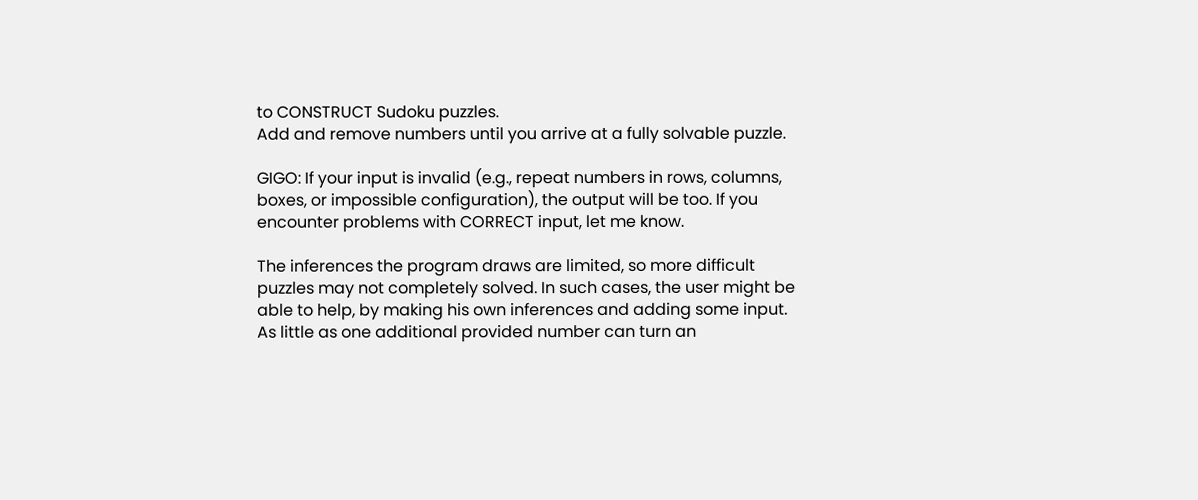to CONSTRUCT Sudoku puzzles.
Add and remove numbers until you arrive at a fully solvable puzzle.

GIGO: If your input is invalid (e.g., repeat numbers in rows, columns, boxes, or impossible configuration), the output will be too. If you encounter problems with CORRECT input, let me know.

The inferences the program draws are limited, so more difficult puzzles may not completely solved. In such cases, the user might be able to help, by making his own inferences and adding some input. As little as one additional provided number can turn an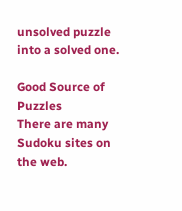unsolved puzzle into a solved one.

Good Source of Puzzles
There are many Sudoku sites on the web.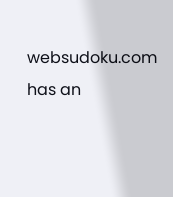websudoku.com has an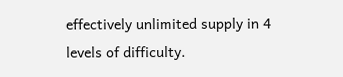effectively unlimited supply in 4 levels of difficulty.